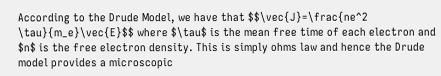According to the Drude Model, we have that $$\vec{J}=\frac{ne^2 \tau}{m_e}\vec{E}$$ where $\tau$ is the mean free time of each electron and $n$ is the free electron density. This is simply ohms law and hence the Drude model provides a microscopic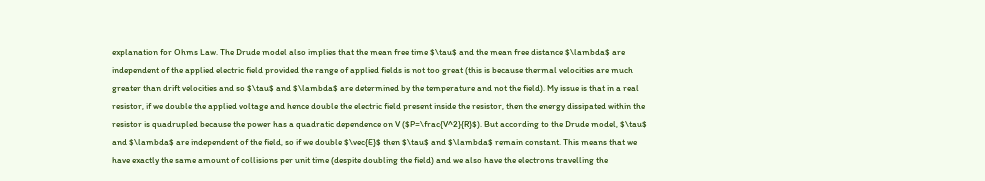explanation for Ohms Law. The Drude model also implies that the mean free time $\tau$ and the mean free distance $\lambda$ are independent of the applied electric field provided the range of applied fields is not too great (this is because thermal velocities are much greater than drift velocities and so $\tau$ and $\lambda$ are determined by the temperature and not the field). My issue is that in a real resistor, if we double the applied voltage and hence double the electric field present inside the resistor, then the energy dissipated within the resistor is quadrupled because the power has a quadratic dependence on V ($P=\frac{V^2}{R}$). But according to the Drude model, $\tau$ and $\lambda$ are independent of the field, so if we double $\vec{E}$ then $\tau$ and $\lambda$ remain constant. This means that we have exactly the same amount of collisions per unit time (despite doubling the field) and we also have the electrons travelling the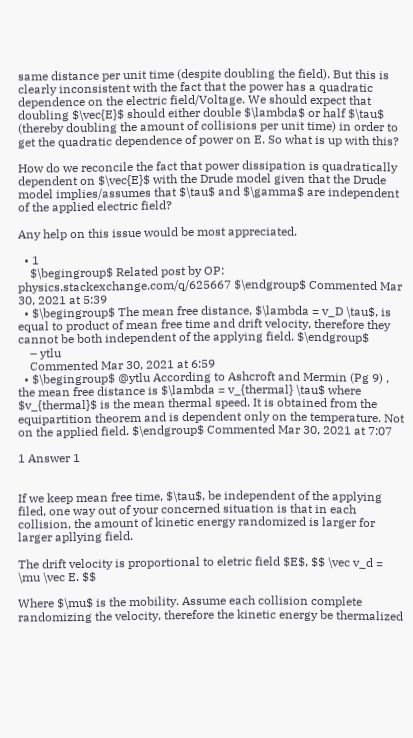same distance per unit time (despite doubling the field). But this is clearly inconsistent with the fact that the power has a quadratic dependence on the electric field/Voltage. We should expect that doubling $\vec{E}$ should either double $\lambda$ or half $\tau$ (thereby doubling the amount of collisions per unit time) in order to get the quadratic dependence of power on E. So what is up with this?

How do we reconcile the fact that power dissipation is quadratically dependent on $\vec{E}$ with the Drude model given that the Drude model implies/assumes that $\tau$ and $\gamma$ are independent of the applied electric field?

Any help on this issue would be most appreciated.

  • 1
    $\begingroup$ Related post by OP: physics.stackexchange.com/q/625667 $\endgroup$ Commented Mar 30, 2021 at 5:39
  • $\begingroup$ The mean free distance, $\lambda = v_D \tau$, is equal to product of mean free time and drift velocity, therefore they cannot be both independent of the applying field. $\endgroup$
    – ytlu
    Commented Mar 30, 2021 at 6:59
  • $\begingroup$ @ytlu According to Ashcroft and Mermin (Pg 9) , the mean free distance is $\lambda = v_{thermal} \tau$ where $v_{thermal}$ is the mean thermal speed. It is obtained from the equipartition theorem and is dependent only on the temperature. Not on the applied field. $\endgroup$ Commented Mar 30, 2021 at 7:07

1 Answer 1


If we keep mean free time, $\tau$, be independent of the applying filed, one way out of your concerned situation is that in each collision, the amount of kinetic energy randomized is larger for larger apllying field.

The drift velocity is proportional to eletric field $E$, $$ \vec v_d = \mu \vec E. $$

Where $\mu$ is the mobility. Assume each collision complete randomizing the velocity, therefore the kinetic energy be thermalized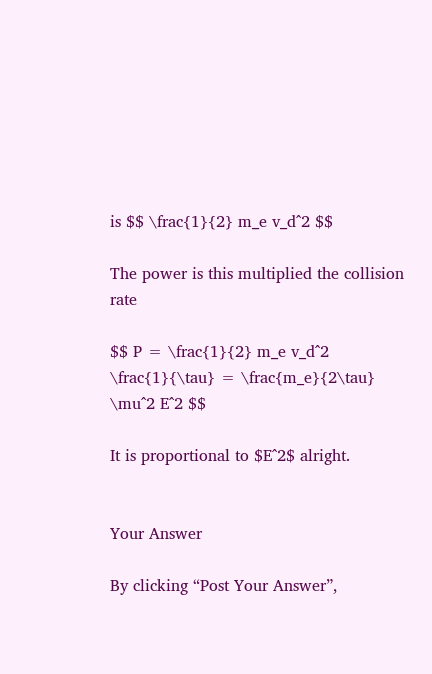is $$ \frac{1}{2} m_e v_d^2 $$

The power is this multiplied the collision rate

$$ P = \frac{1}{2} m_e v_d^2 \frac{1}{\tau} = \frac{m_e}{2\tau} \mu^2 E^2 $$

It is proportional to $E^2$ alright.


Your Answer

By clicking “Post Your Answer”,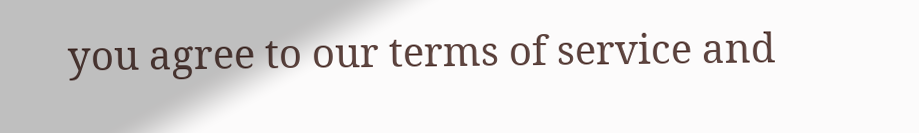you agree to our terms of service and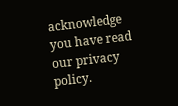acknowledge you have read our privacy policy.